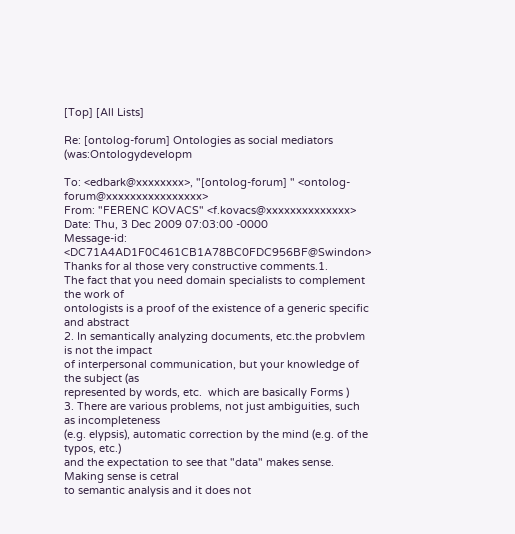[Top] [All Lists]

Re: [ontolog-forum] Ontologies as social mediators (was:Ontologydevelopm

To: <edbark@xxxxxxxx>, "[ontolog-forum] " <ontolog-forum@xxxxxxxxxxxxxxxx>
From: "FERENC KOVACS" <f.kovacs@xxxxxxxxxxxxxx>
Date: Thu, 3 Dec 2009 07:03:00 -0000
Message-id: <DC71A4AD1F0C461CB1A78BC0FDC956BF@Swindon>
Thanks for al those very constructive comments.1.
The fact that you need domain specialists to complement the work of
ontologists is a proof of the existence of a generic specific and abstract
2. In semantically analyzing documents, etc.the probvlem is not the impact
of interpersonal communication, but your knowledge of the subject (as
represented by words, etc.  which are basically Forms )
3. There are various problems, not just ambiguities, such as incompleteness
(e.g. elypsis), automatic correction by the mind (e.g. of the typos, etc.)
and the expectation to see that "data" makes sense. Making sense is cetral
to semantic analysis and it does not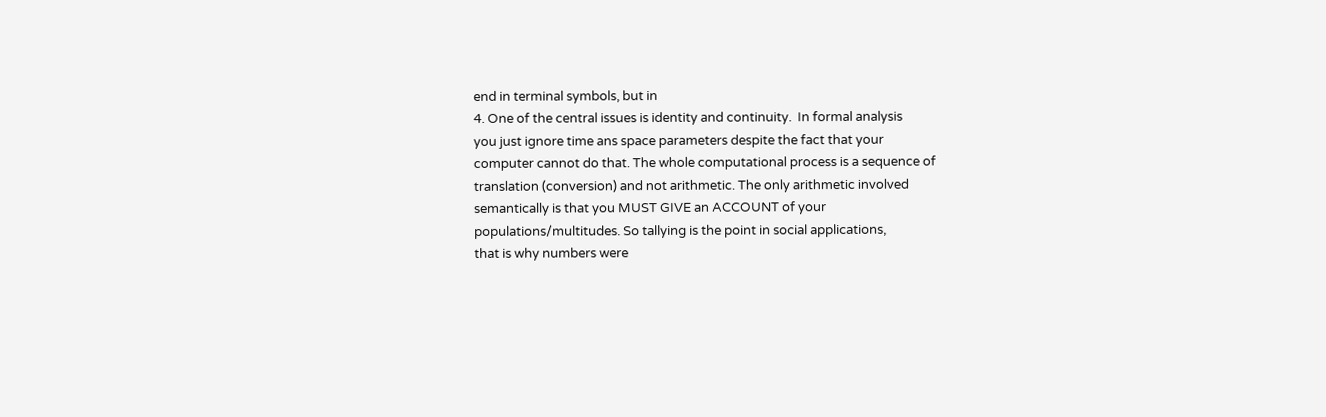end in terminal symbols, but in
4. One of the central issues is identity and continuity.  In formal analysis
you just ignore time ans space parameters despite the fact that your
computer cannot do that. The whole computational process is a sequence of
translation (conversion) and not arithmetic. The only arithmetic involved
semantically is that you MUST GIVE an ACCOUNT of your
populations/multitudes. So tallying is the point in social applications,
that is why numbers were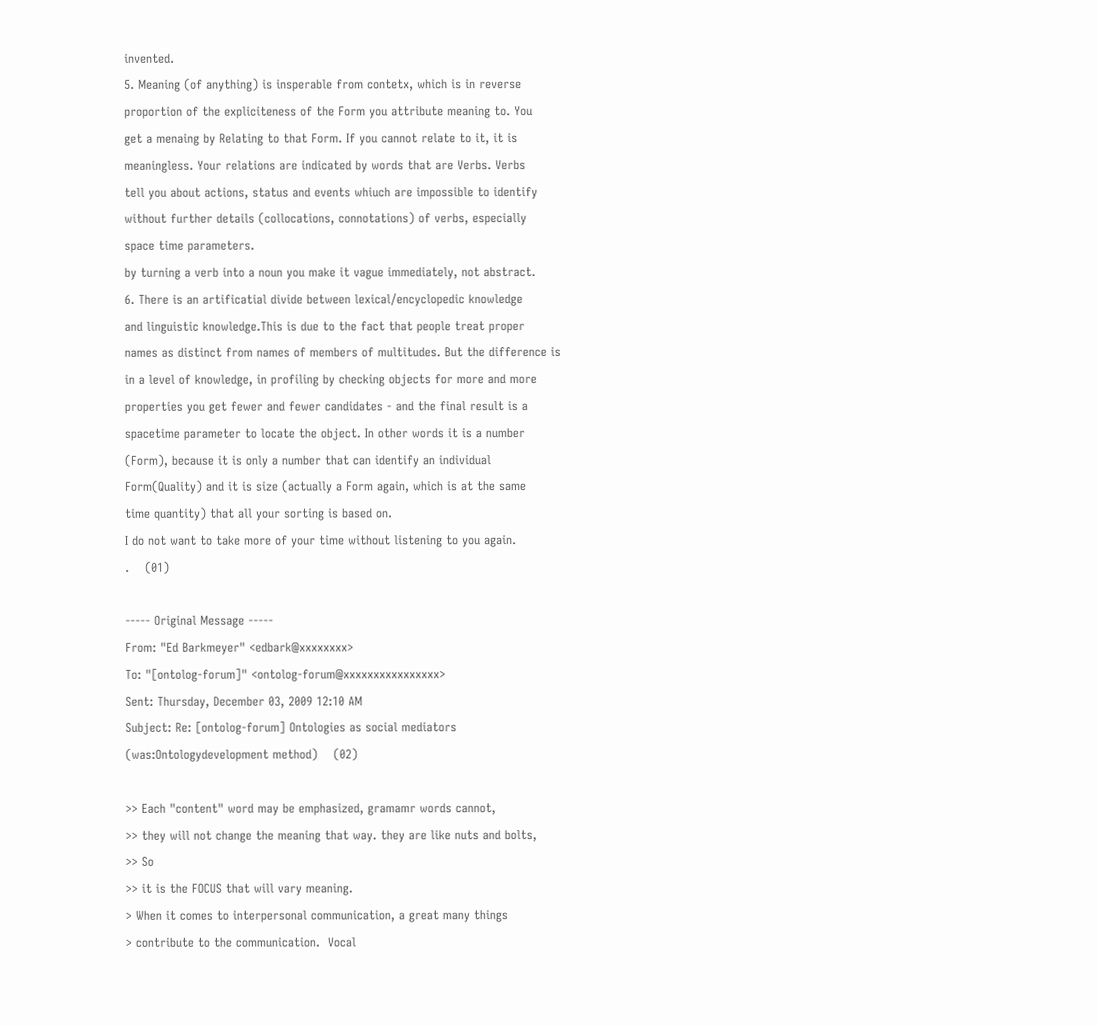invented.
5. Meaning (of anything) is insperable from contetx, which is in reverse
proportion of the expliciteness of the Form you attribute meaning to. You
get a menaing by Relating to that Form. If you cannot relate to it, it is
meaningless. Your relations are indicated by words that are Verbs. Verbs
tell you about actions, status and events whiuch are impossible to identify
without further details (collocations, connotations) of verbs, especially
space time parameters.
by turning a verb into a noun you make it vague immediately, not abstract.
6. There is an artificatial divide between lexical/encyclopedic knowledge
and linguistic knowledge.This is due to the fact that people treat proper
names as distinct from names of members of multitudes. But the difference is
in a level of knowledge, in profiling by checking objects for more and more
properties you get fewer and fewer candidates - and the final result is a
spacetime parameter to locate the object. In other words it is a number
(Form), because it is only a number that can identify an individual
Form(Quality) and it is size (actually a Form again, which is at the same
time quantity) that all your sorting is based on.
I do not want to take more of your time without listening to you again.
.    (01)

----- Original Message -----
From: "Ed Barkmeyer" <edbark@xxxxxxxx>
To: "[ontolog-forum]" <ontolog-forum@xxxxxxxxxxxxxxxx>
Sent: Thursday, December 03, 2009 12:10 AM
Subject: Re: [ontolog-forum] Ontologies as social mediators
(was:Ontologydevelopment method)    (02)

>> Each "content" word may be emphasized, gramamr words cannot,
>> they will not change the meaning that way. they are like nuts and bolts,
>> So
>> it is the FOCUS that will vary meaning.
> When it comes to interpersonal communication, a great many things
> contribute to the communication.  Vocal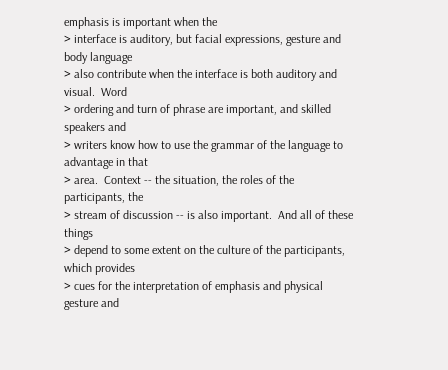emphasis is important when the
> interface is auditory, but facial expressions, gesture and body language
> also contribute when the interface is both auditory and visual.  Word
> ordering and turn of phrase are important, and skilled speakers and
> writers know how to use the grammar of the language to advantage in that
> area.  Context -- the situation, the roles of the participants, the
> stream of discussion -- is also important.  And all of these things
> depend to some extent on the culture of the participants, which provides
> cues for the interpretation of emphasis and physical gesture and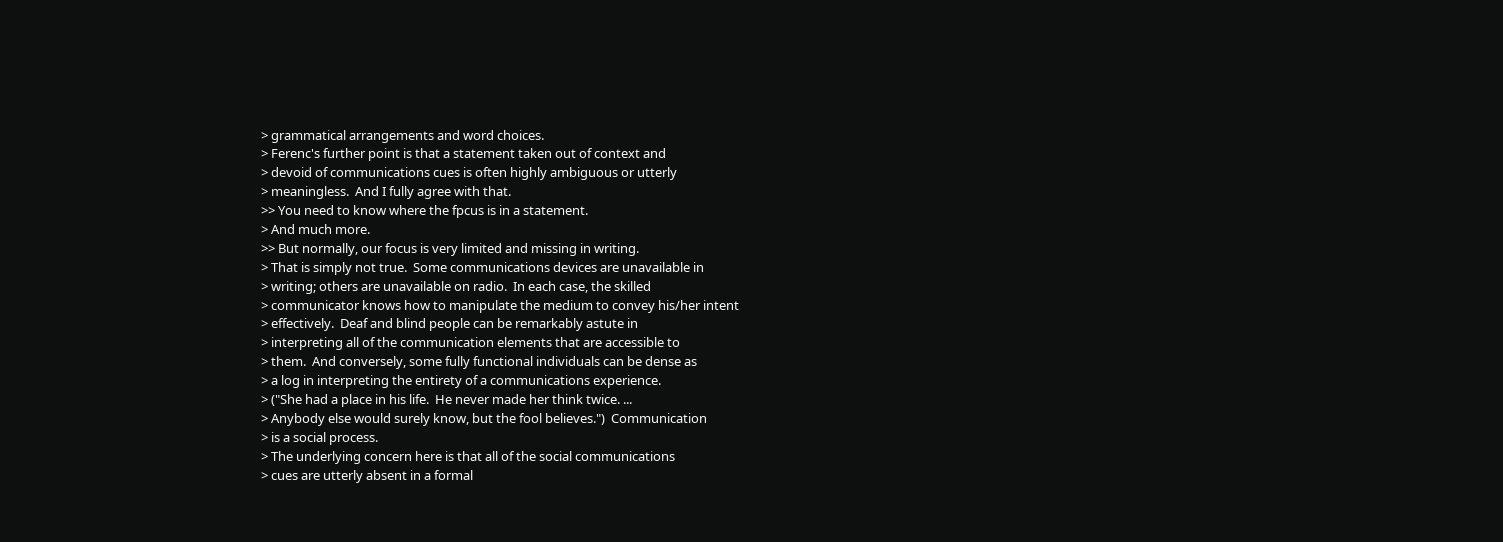> grammatical arrangements and word choices.
> Ferenc's further point is that a statement taken out of context and
> devoid of communications cues is often highly ambiguous or utterly
> meaningless.  And I fully agree with that.
>> You need to know where the fpcus is in a statement.
> And much more.
>> But normally, our focus is very limited and missing in writing.
> That is simply not true.  Some communications devices are unavailable in
> writing; others are unavailable on radio.  In each case, the skilled
> communicator knows how to manipulate the medium to convey his/her intent
> effectively.  Deaf and blind people can be remarkably astute in
> interpreting all of the communication elements that are accessible to
> them.  And conversely, some fully functional individuals can be dense as
> a log in interpreting the entirety of a communications experience.
> ("She had a place in his life.  He never made her think twice. ...
> Anybody else would surely know, but the fool believes.")  Communication
> is a social process.
> The underlying concern here is that all of the social communications
> cues are utterly absent in a formal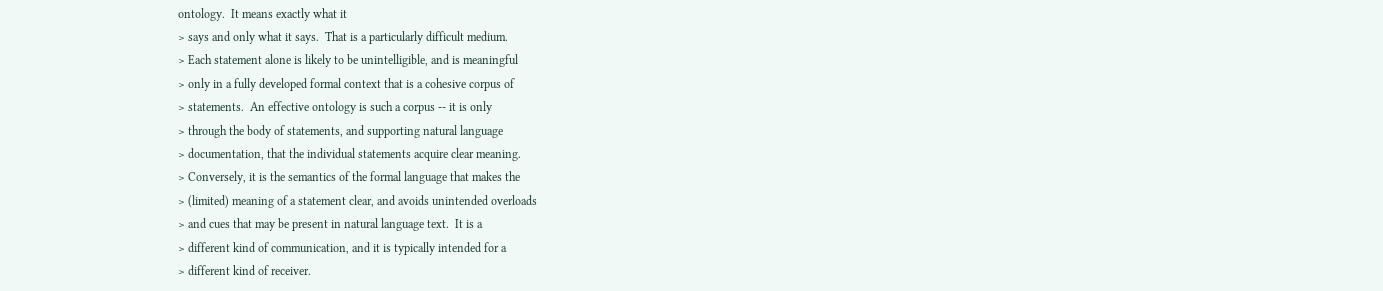ontology.  It means exactly what it
> says and only what it says.  That is a particularly difficult medium.
> Each statement alone is likely to be unintelligible, and is meaningful
> only in a fully developed formal context that is a cohesive corpus of
> statements.  An effective ontology is such a corpus -- it is only
> through the body of statements, and supporting natural language
> documentation, that the individual statements acquire clear meaning.
> Conversely, it is the semantics of the formal language that makes the
> (limited) meaning of a statement clear, and avoids unintended overloads
> and cues that may be present in natural language text.  It is a
> different kind of communication, and it is typically intended for a
> different kind of receiver.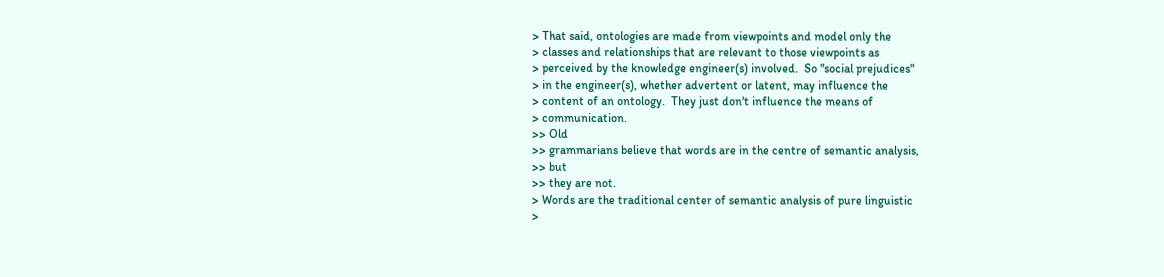> That said, ontologies are made from viewpoints and model only the
> classes and relationships that are relevant to those viewpoints as
> perceived by the knowledge engineer(s) involved.  So "social prejudices"
> in the engineer(s), whether advertent or latent, may influence the
> content of an ontology.  They just don't influence the means of
> communication.
>> Old
>> grammarians believe that words are in the centre of semantic analysis,
>> but
>> they are not.
> Words are the traditional center of semantic analysis of pure linguistic
>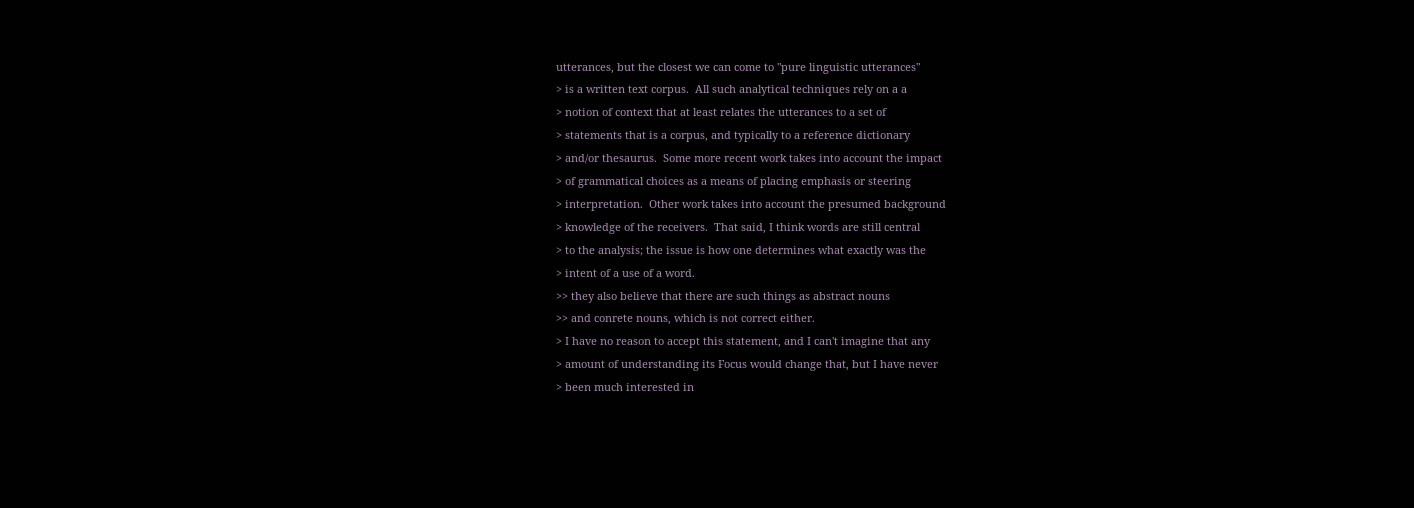utterances, but the closest we can come to "pure linguistic utterances"
> is a written text corpus.  All such analytical techniques rely on a a
> notion of context that at least relates the utterances to a set of
> statements that is a corpus, and typically to a reference dictionary
> and/or thesaurus.  Some more recent work takes into account the impact
> of grammatical choices as a means of placing emphasis or steering
> interpretation.  Other work takes into account the presumed background
> knowledge of the receivers.  That said, I think words are still central
> to the analysis; the issue is how one determines what exactly was the
> intent of a use of a word.
>> they also believe that there are such things as abstract nouns
>> and conrete nouns, which is not correct either.
> I have no reason to accept this statement, and I can't imagine that any
> amount of understanding its Focus would change that, but I have never
> been much interested in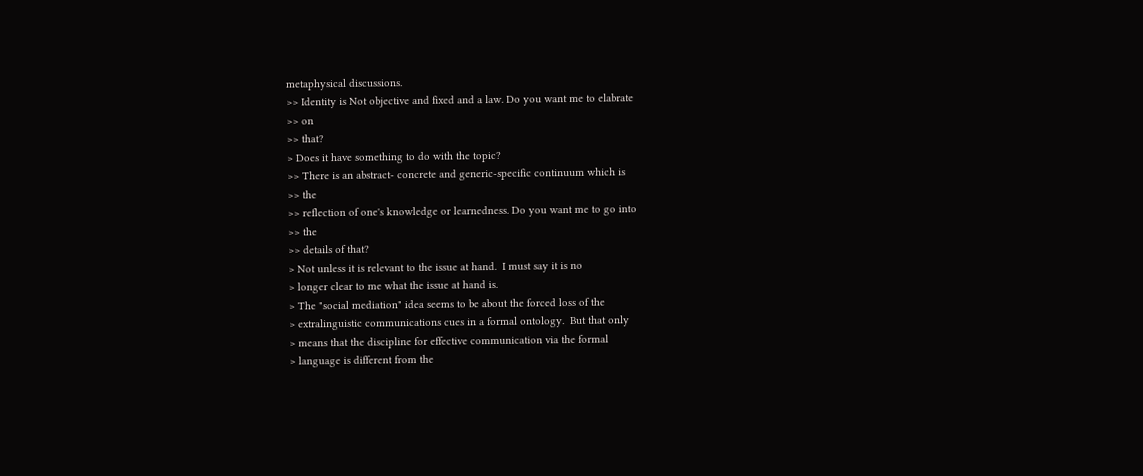metaphysical discussions.
>> Identity is Not objective and fixed and a law. Do you want me to elabrate
>> on
>> that?
> Does it have something to do with the topic?
>> There is an abstract- concrete and generic-specific continuum which is
>> the
>> reflection of one's knowledge or learnedness. Do you want me to go into
>> the
>> details of that?
> Not unless it is relevant to the issue at hand.  I must say it is no
> longer clear to me what the issue at hand is.
> The "social mediation" idea seems to be about the forced loss of the
> extralinguistic communications cues in a formal ontology.  But that only
> means that the discipline for effective communication via the formal
> language is different from the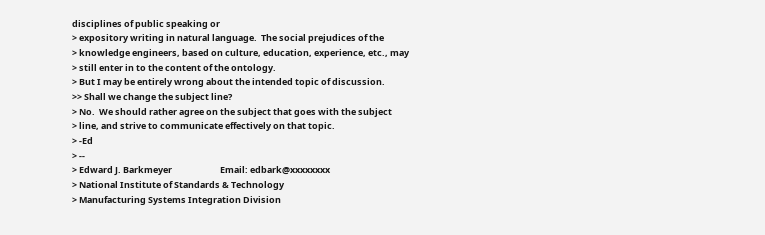disciplines of public speaking or
> expository writing in natural language.  The social prejudices of the
> knowledge engineers, based on culture, education, experience, etc., may
> still enter in to the content of the ontology.
> But I may be entirely wrong about the intended topic of discussion.
>> Shall we change the subject line?
> No.  We should rather agree on the subject that goes with the subject
> line, and strive to communicate effectively on that topic.
> -Ed
> --
> Edward J. Barkmeyer                        Email: edbark@xxxxxxxx
> National Institute of Standards & Technology
> Manufacturing Systems Integration Division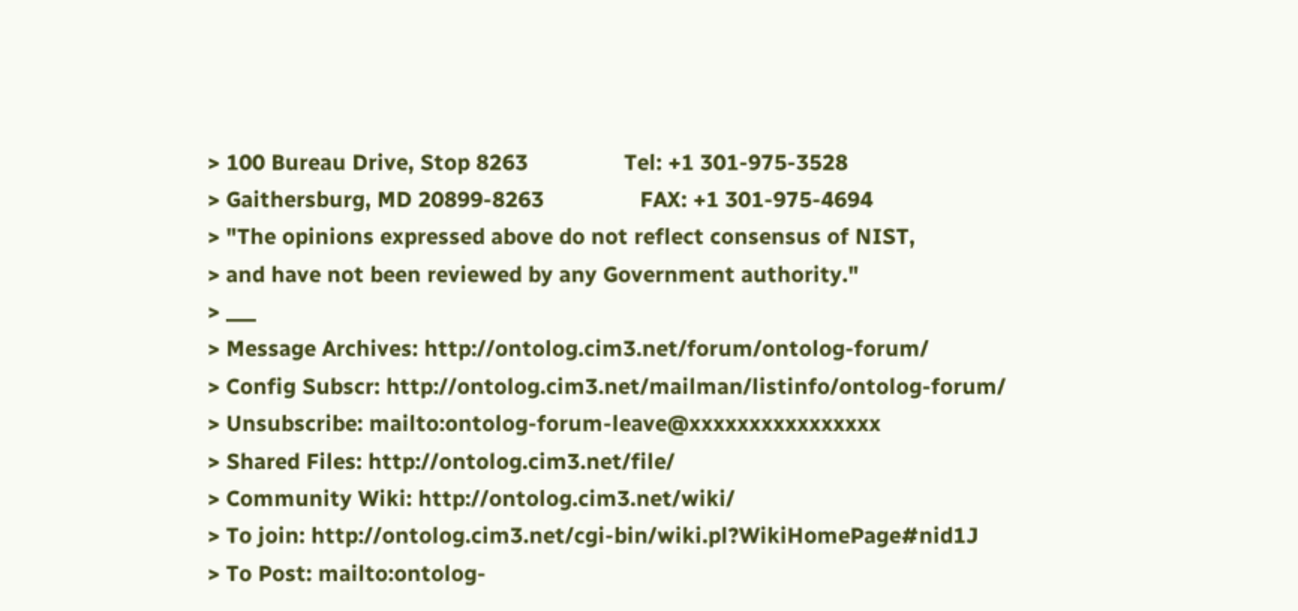> 100 Bureau Drive, Stop 8263                Tel: +1 301-975-3528
> Gaithersburg, MD 20899-8263                FAX: +1 301-975-4694
> "The opinions expressed above do not reflect consensus of NIST,
> and have not been reviewed by any Government authority."
> ___
> Message Archives: http://ontolog.cim3.net/forum/ontolog-forum/
> Config Subscr: http://ontolog.cim3.net/mailman/listinfo/ontolog-forum/
> Unsubscribe: mailto:ontolog-forum-leave@xxxxxxxxxxxxxxxx
> Shared Files: http://ontolog.cim3.net/file/
> Community Wiki: http://ontolog.cim3.net/wiki/
> To join: http://ontolog.cim3.net/cgi-bin/wiki.pl?WikiHomePage#nid1J
> To Post: mailto:ontolog-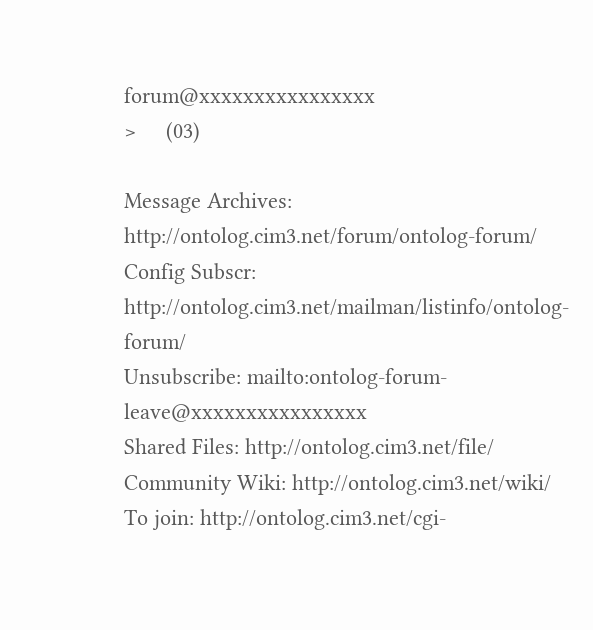forum@xxxxxxxxxxxxxxxx
>     (03)

Message Archives: http://ontolog.cim3.net/forum/ontolog-forum/
Config Subscr: http://ontolog.cim3.net/mailman/listinfo/ontolog-forum/
Unsubscribe: mailto:ontolog-forum-leave@xxxxxxxxxxxxxxxx
Shared Files: http://ontolog.cim3.net/file/
Community Wiki: http://ontolog.cim3.net/wiki/
To join: http://ontolog.cim3.net/cgi-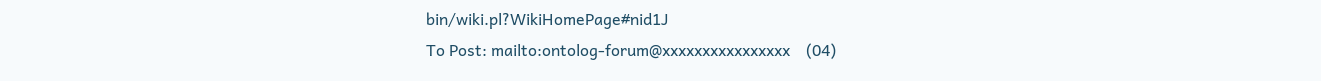bin/wiki.pl?WikiHomePage#nid1J
To Post: mailto:ontolog-forum@xxxxxxxxxxxxxxxx    (04)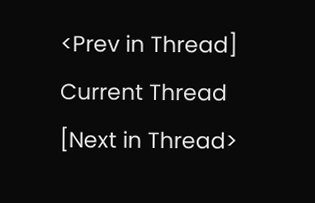<Prev in Thread] Current Thread [Next in Thread>